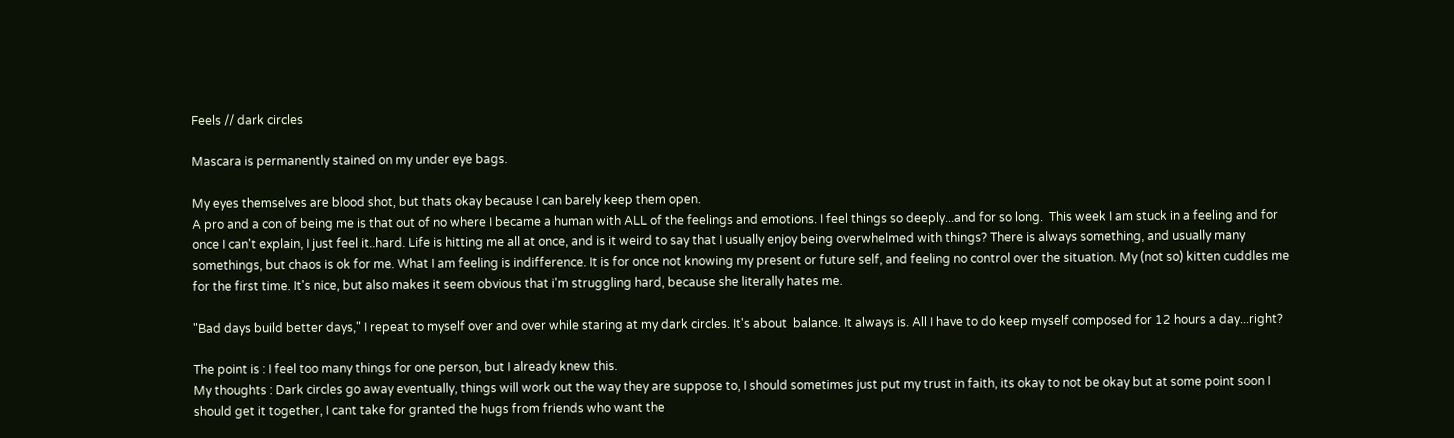Feels // dark circles

Mascara is permanently stained on my under eye bags.

My eyes themselves are blood shot, but thats okay because I can barely keep them open.
A pro and a con of being me is that out of no where I became a human with ALL of the feelings and emotions. I feel things so deeply...and for so long.  This week I am stuck in a feeling and for once I can't explain, I just feel it..hard. Life is hitting me all at once, and is it weird to say that I usually enjoy being overwhelmed with things? There is always something, and usually many somethings, but chaos is ok for me. What I am feeling is indifference. It is for once not knowing my present or future self, and feeling no control over the situation. My (not so) kitten cuddles me for the first time. It's nice, but also makes it seem obvious that i'm struggling hard, because she literally hates me.

"Bad days build better days," I repeat to myself over and over while staring at my dark circles. It's about  balance. It always is. All I have to do keep myself composed for 12 hours a day...right?

The point is : I feel too many things for one person, but I already knew this.
My thoughts : Dark circles go away eventually, things will work out the way they are suppose to, I should sometimes just put my trust in faith, its okay to not be okay but at some point soon I should get it together, I cant take for granted the hugs from friends who want the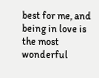best for me, and being in love is the most wonderful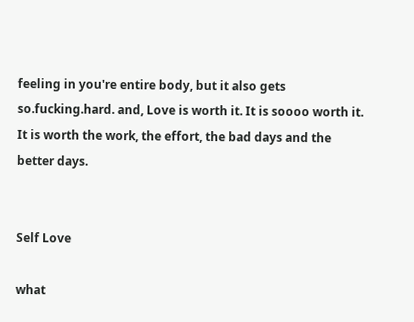feeling in you're entire body, but it also gets so.fucking.hard. and, Love is worth it. It is soooo worth it. It is worth the work, the effort, the bad days and the better days.


Self Love

what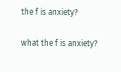the f is anxiety?

what the f is anxiety?